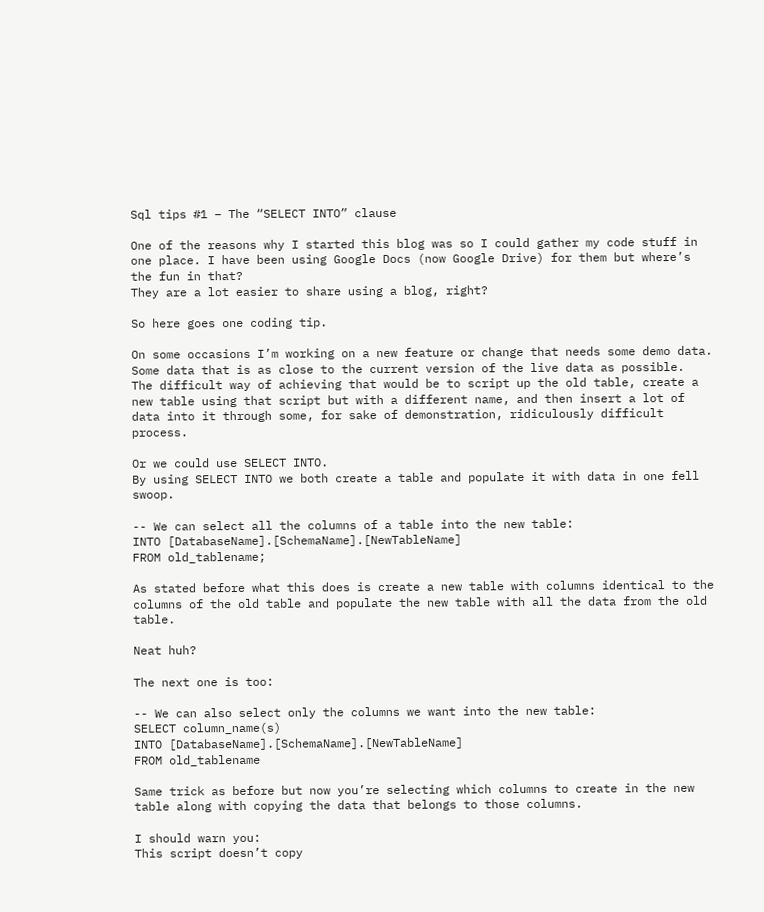Sql tips #1 – The “SELECT INTO” clause

One of the reasons why I started this blog was so I could gather my code stuff in one place. I have been using Google Docs (now Google Drive) for them but where’s the fun in that?
They are a lot easier to share using a blog, right?

So here goes one coding tip.

On some occasions I’m working on a new feature or change that needs some demo data. Some data that is as close to the current version of the live data as possible.
The difficult way of achieving that would be to script up the old table, create a new table using that script but with a different name, and then insert a lot of data into it through some, for sake of demonstration, ridiculously difficult process.

Or we could use SELECT INTO.
By using SELECT INTO we both create a table and populate it with data in one fell swoop.

-- We can select all the columns of a table into the new table:
INTO [DatabaseName].[SchemaName].[NewTableName]
FROM old_tablename;

As stated before what this does is create a new table with columns identical to the columns of the old table and populate the new table with all the data from the old table.

Neat huh?

The next one is too:

-- We can also select only the columns we want into the new table:
SELECT column_name(s)
INTO [DatabaseName].[SchemaName].[NewTableName]
FROM old_tablename

Same trick as before but now you’re selecting which columns to create in the new table along with copying the data that belongs to those columns.

I should warn you:
This script doesn’t copy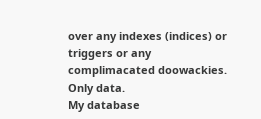over any indexes (indices) or triggers or any complimacated doowackies. Only data.
My database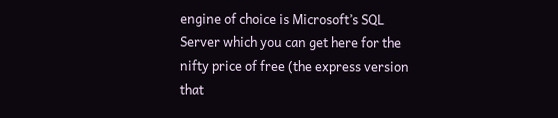engine of choice is Microsoft’s SQL Server which you can get here for the nifty price of free (the express version that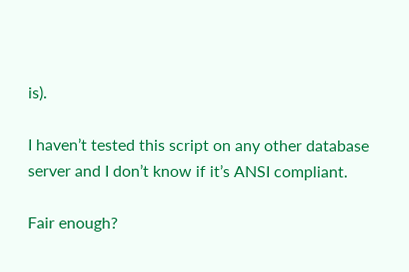is).

I haven’t tested this script on any other database server and I don’t know if it’s ANSI compliant.

Fair enough?